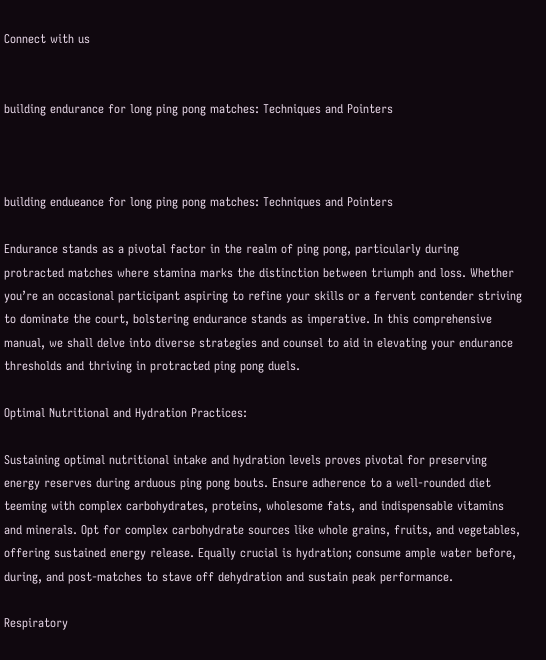Connect with us


building endurance for long ping pong matches: Techniques and Pointers



building endueance for long ping pong matches: Techniques and Pointers

Endurance stands as a pivotal factor in the realm of ping pong, particularly during protracted matches where stamina marks the distinction between triumph and loss. Whether you’re an occasional participant aspiring to refine your skills or a fervent contender striving to dominate the court, bolstering endurance stands as imperative. In this comprehensive manual, we shall delve into diverse strategies and counsel to aid in elevating your endurance thresholds and thriving in protracted ping pong duels.

Optimal Nutritional and Hydration Practices:

Sustaining optimal nutritional intake and hydration levels proves pivotal for preserving energy reserves during arduous ping pong bouts. Ensure adherence to a well-rounded diet teeming with complex carbohydrates, proteins, wholesome fats, and indispensable vitamins and minerals. Opt for complex carbohydrate sources like whole grains, fruits, and vegetables, offering sustained energy release. Equally crucial is hydration; consume ample water before, during, and post-matches to stave off dehydration and sustain peak performance.

Respiratory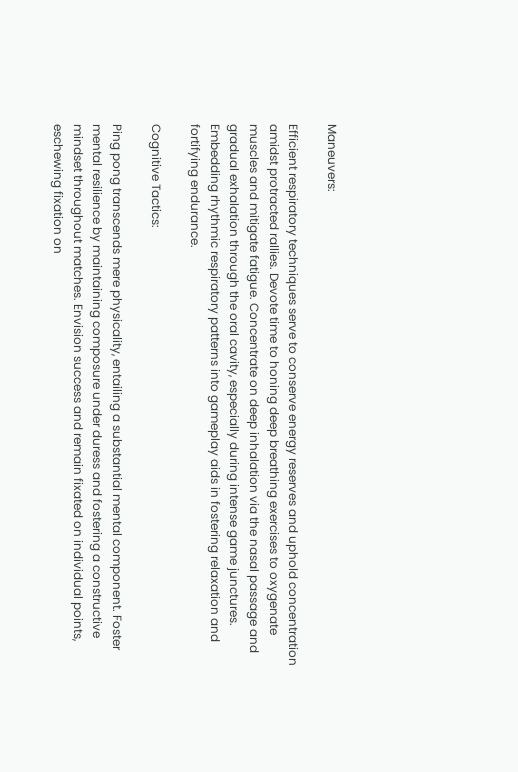Maneuvers:

Efficient respiratory techniques serve to conserve energy reserves and uphold concentration amidst protracted rallies. Devote time to honing deep breathing exercises to oxygenate muscles and mitigate fatigue. Concentrate on deep inhalation via the nasal passage and gradual exhalation through the oral cavity, especially during intense game junctures. Embedding rhythmic respiratory patterns into gameplay aids in fostering relaxation and fortifying endurance.

Cognitive Tactics:

Ping pong transcends mere physicality, entailing a substantial mental component. Foster mental resilience by maintaining composure under duress and fostering a constructive mindset throughout matches. Envision success and remain fixated on individual points, eschewing fixation on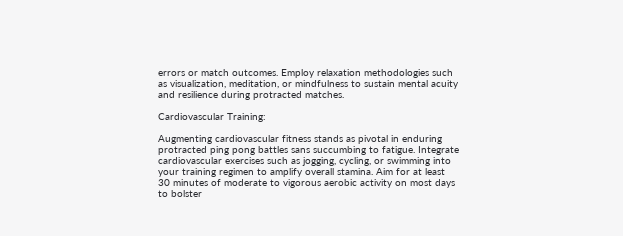errors or match outcomes. Employ relaxation methodologies such as visualization, meditation, or mindfulness to sustain mental acuity and resilience during protracted matches.

Cardiovascular Training:

Augmenting cardiovascular fitness stands as pivotal in enduring protracted ping pong battles sans succumbing to fatigue. Integrate cardiovascular exercises such as jogging, cycling, or swimming into your training regimen to amplify overall stamina. Aim for at least 30 minutes of moderate to vigorous aerobic activity on most days to bolster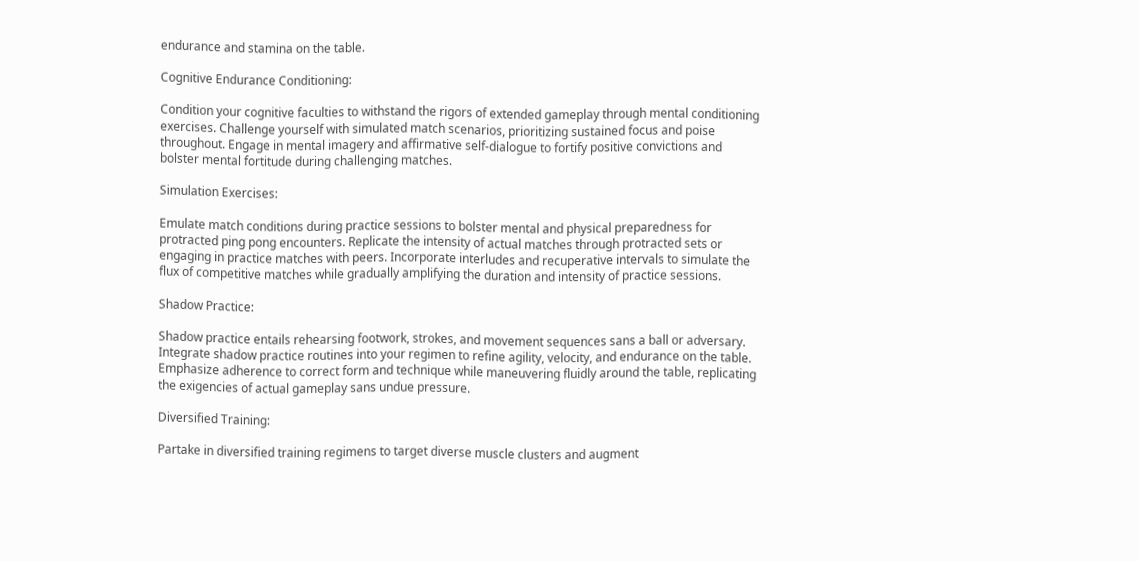endurance and stamina on the table.

Cognitive Endurance Conditioning:

Condition your cognitive faculties to withstand the rigors of extended gameplay through mental conditioning exercises. Challenge yourself with simulated match scenarios, prioritizing sustained focus and poise throughout. Engage in mental imagery and affirmative self-dialogue to fortify positive convictions and bolster mental fortitude during challenging matches.

Simulation Exercises:

Emulate match conditions during practice sessions to bolster mental and physical preparedness for protracted ping pong encounters. Replicate the intensity of actual matches through protracted sets or engaging in practice matches with peers. Incorporate interludes and recuperative intervals to simulate the flux of competitive matches while gradually amplifying the duration and intensity of practice sessions.

Shadow Practice:

Shadow practice entails rehearsing footwork, strokes, and movement sequences sans a ball or adversary. Integrate shadow practice routines into your regimen to refine agility, velocity, and endurance on the table. Emphasize adherence to correct form and technique while maneuvering fluidly around the table, replicating the exigencies of actual gameplay sans undue pressure.

Diversified Training:

Partake in diversified training regimens to target diverse muscle clusters and augment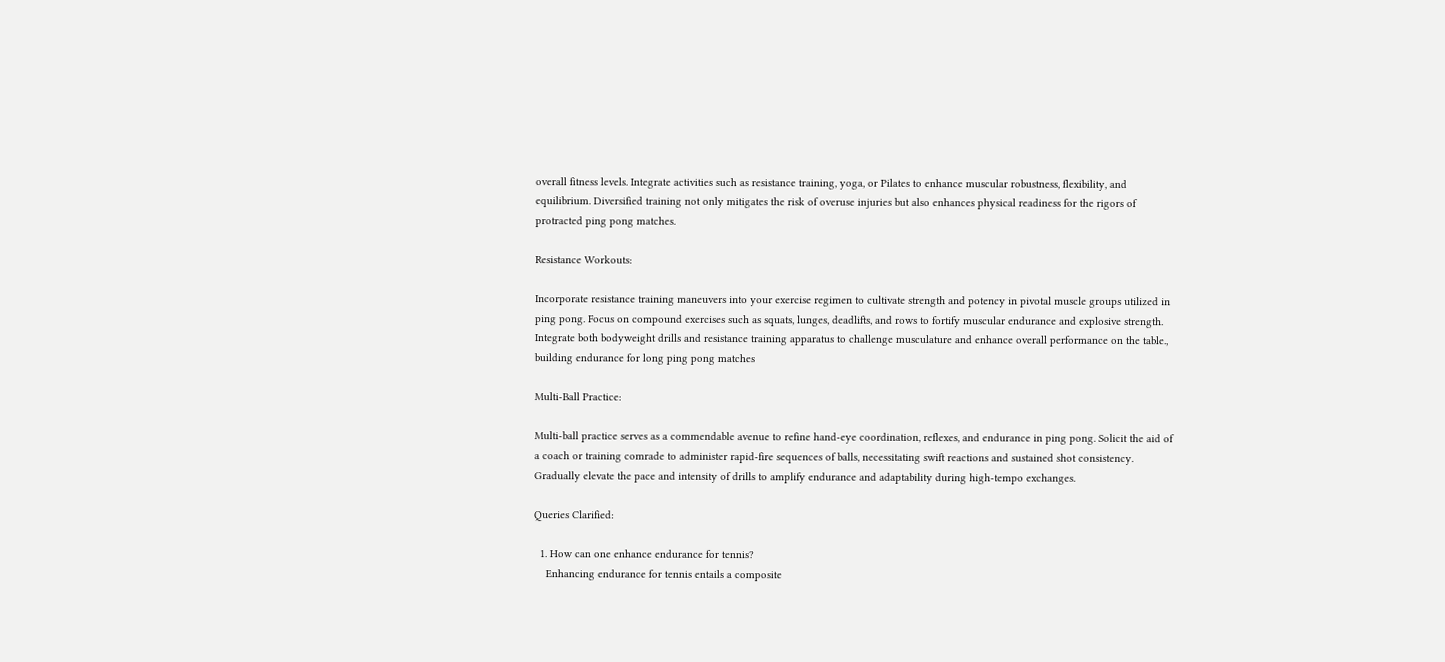overall fitness levels. Integrate activities such as resistance training, yoga, or Pilates to enhance muscular robustness, flexibility, and equilibrium. Diversified training not only mitigates the risk of overuse injuries but also enhances physical readiness for the rigors of protracted ping pong matches.

Resistance Workouts:

Incorporate resistance training maneuvers into your exercise regimen to cultivate strength and potency in pivotal muscle groups utilized in ping pong. Focus on compound exercises such as squats, lunges, deadlifts, and rows to fortify muscular endurance and explosive strength. Integrate both bodyweight drills and resistance training apparatus to challenge musculature and enhance overall performance on the table., building endurance for long ping pong matches

Multi-Ball Practice:

Multi-ball practice serves as a commendable avenue to refine hand-eye coordination, reflexes, and endurance in ping pong. Solicit the aid of a coach or training comrade to administer rapid-fire sequences of balls, necessitating swift reactions and sustained shot consistency. Gradually elevate the pace and intensity of drills to amplify endurance and adaptability during high-tempo exchanges.

Queries Clarified:

  1. How can one enhance endurance for tennis?
    Enhancing endurance for tennis entails a composite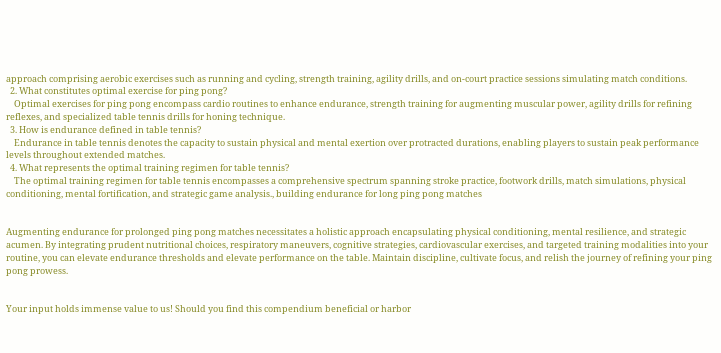approach comprising aerobic exercises such as running and cycling, strength training, agility drills, and on-court practice sessions simulating match conditions.
  2. What constitutes optimal exercise for ping pong?
    Optimal exercises for ping pong encompass cardio routines to enhance endurance, strength training for augmenting muscular power, agility drills for refining reflexes, and specialized table tennis drills for honing technique.
  3. How is endurance defined in table tennis?
    Endurance in table tennis denotes the capacity to sustain physical and mental exertion over protracted durations, enabling players to sustain peak performance levels throughout extended matches.
  4. What represents the optimal training regimen for table tennis?
    The optimal training regimen for table tennis encompasses a comprehensive spectrum spanning stroke practice, footwork drills, match simulations, physical conditioning, mental fortification, and strategic game analysis., building endurance for long ping pong matches


Augmenting endurance for prolonged ping pong matches necessitates a holistic approach encapsulating physical conditioning, mental resilience, and strategic acumen. By integrating prudent nutritional choices, respiratory maneuvers, cognitive strategies, cardiovascular exercises, and targeted training modalities into your routine, you can elevate endurance thresholds and elevate performance on the table. Maintain discipline, cultivate focus, and relish the journey of refining your ping pong prowess.


Your input holds immense value to us! Should you find this compendium beneficial or harbor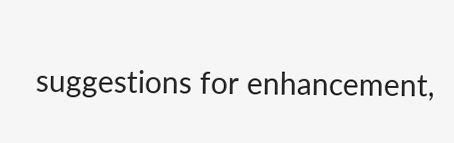suggestions for enhancement,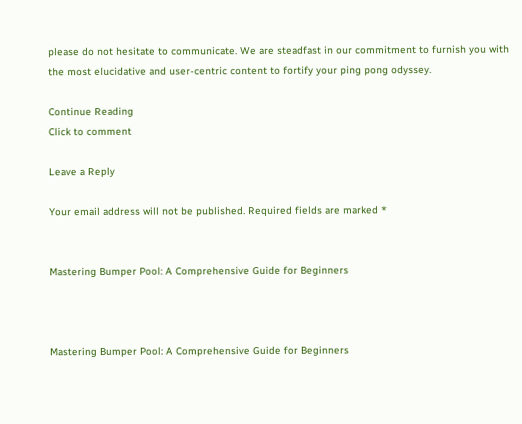please do not hesitate to communicate. We are steadfast in our commitment to furnish you with the most elucidative and user-centric content to fortify your ping pong odyssey.

Continue Reading
Click to comment

Leave a Reply

Your email address will not be published. Required fields are marked *


Mastering Bumper Pool: A Comprehensive Guide for Beginners



Mastering Bumper Pool: A Comprehensive Guide for Beginners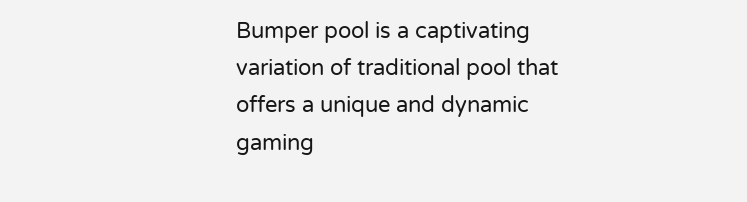Bumper pool is a captivating variation of traditional pool that offers a unique and dynamic gaming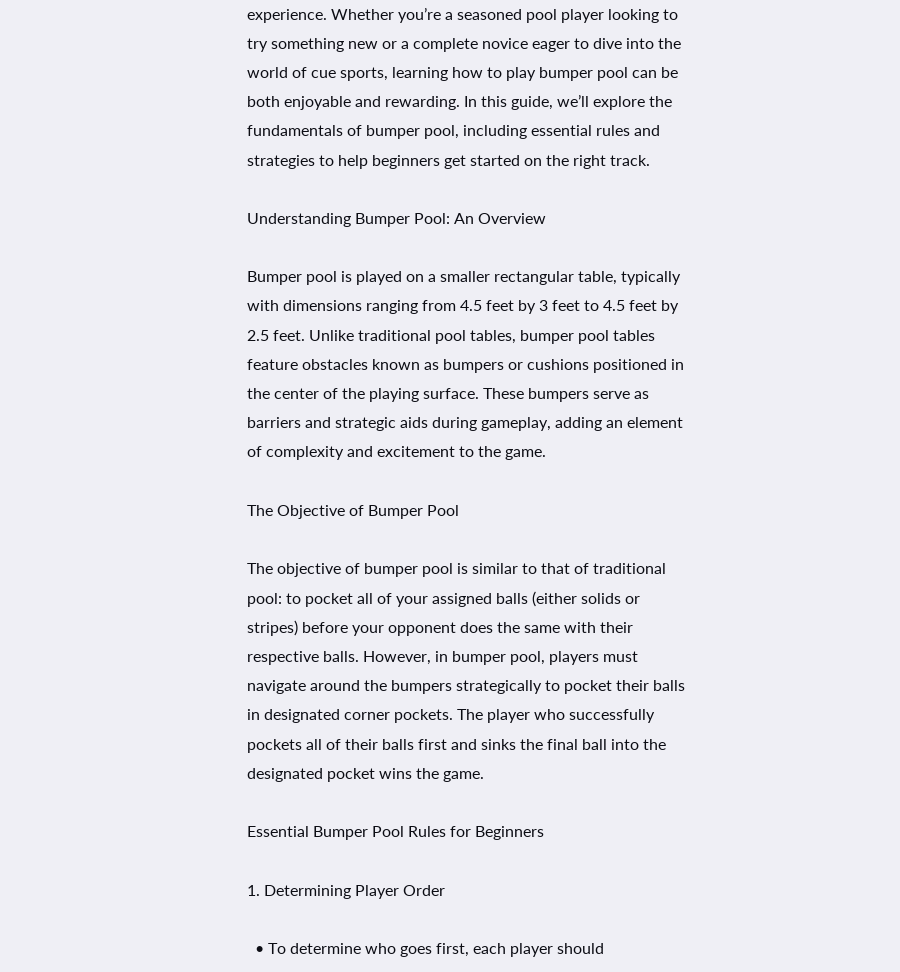experience. Whether you’re a seasoned pool player looking to try something new or a complete novice eager to dive into the world of cue sports, learning how to play bumper pool can be both enjoyable and rewarding. In this guide, we’ll explore the fundamentals of bumper pool, including essential rules and strategies to help beginners get started on the right track.

Understanding Bumper Pool: An Overview

Bumper pool is played on a smaller rectangular table, typically with dimensions ranging from 4.5 feet by 3 feet to 4.5 feet by 2.5 feet. Unlike traditional pool tables, bumper pool tables feature obstacles known as bumpers or cushions positioned in the center of the playing surface. These bumpers serve as barriers and strategic aids during gameplay, adding an element of complexity and excitement to the game.

The Objective of Bumper Pool

The objective of bumper pool is similar to that of traditional pool: to pocket all of your assigned balls (either solids or stripes) before your opponent does the same with their respective balls. However, in bumper pool, players must navigate around the bumpers strategically to pocket their balls in designated corner pockets. The player who successfully pockets all of their balls first and sinks the final ball into the designated pocket wins the game.

Essential Bumper Pool Rules for Beginners

1. Determining Player Order

  • To determine who goes first, each player should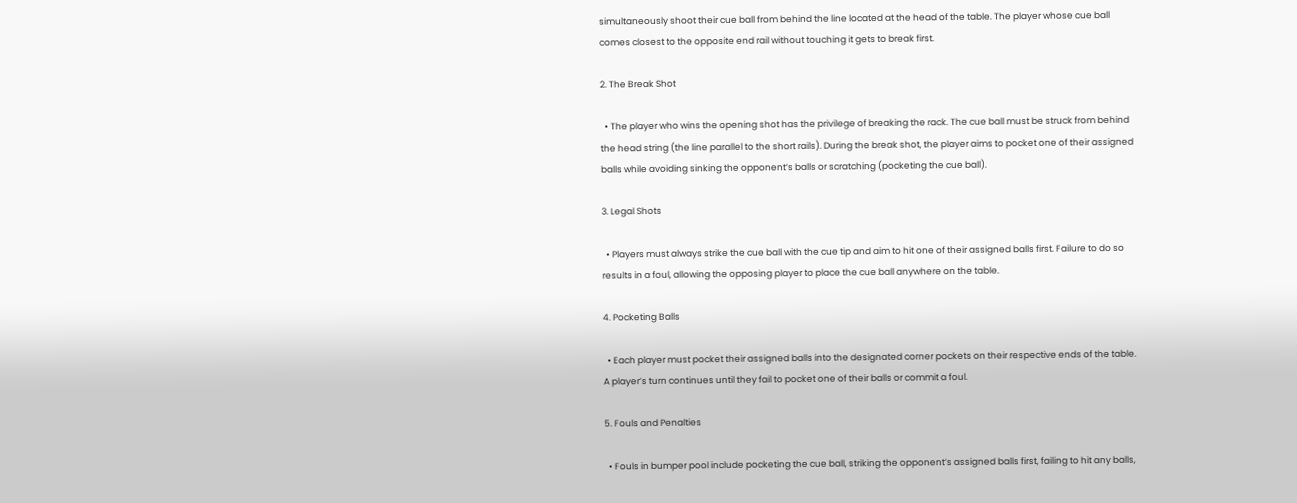simultaneously shoot their cue ball from behind the line located at the head of the table. The player whose cue ball comes closest to the opposite end rail without touching it gets to break first.

2. The Break Shot

  • The player who wins the opening shot has the privilege of breaking the rack. The cue ball must be struck from behind the head string (the line parallel to the short rails). During the break shot, the player aims to pocket one of their assigned balls while avoiding sinking the opponent’s balls or scratching (pocketing the cue ball).

3. Legal Shots

  • Players must always strike the cue ball with the cue tip and aim to hit one of their assigned balls first. Failure to do so results in a foul, allowing the opposing player to place the cue ball anywhere on the table.

4. Pocketing Balls

  • Each player must pocket their assigned balls into the designated corner pockets on their respective ends of the table. A player’s turn continues until they fail to pocket one of their balls or commit a foul.

5. Fouls and Penalties

  • Fouls in bumper pool include pocketing the cue ball, striking the opponent’s assigned balls first, failing to hit any balls,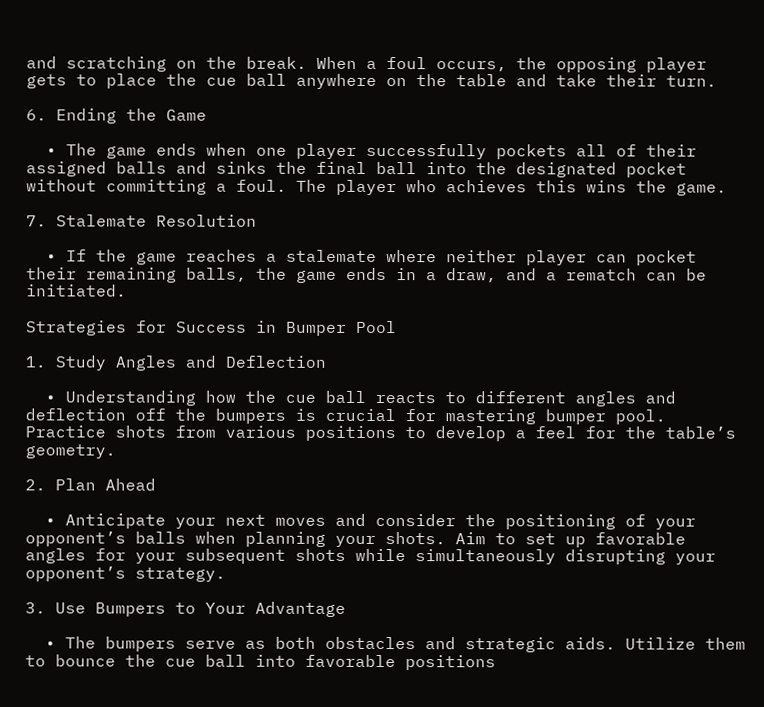and scratching on the break. When a foul occurs, the opposing player gets to place the cue ball anywhere on the table and take their turn.

6. Ending the Game

  • The game ends when one player successfully pockets all of their assigned balls and sinks the final ball into the designated pocket without committing a foul. The player who achieves this wins the game.

7. Stalemate Resolution

  • If the game reaches a stalemate where neither player can pocket their remaining balls, the game ends in a draw, and a rematch can be initiated.

Strategies for Success in Bumper Pool

1. Study Angles and Deflection

  • Understanding how the cue ball reacts to different angles and deflection off the bumpers is crucial for mastering bumper pool. Practice shots from various positions to develop a feel for the table’s geometry.

2. Plan Ahead

  • Anticipate your next moves and consider the positioning of your opponent’s balls when planning your shots. Aim to set up favorable angles for your subsequent shots while simultaneously disrupting your opponent’s strategy.

3. Use Bumpers to Your Advantage

  • The bumpers serve as both obstacles and strategic aids. Utilize them to bounce the cue ball into favorable positions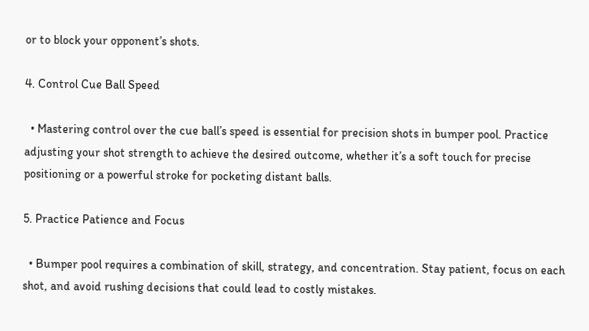or to block your opponent’s shots.

4. Control Cue Ball Speed

  • Mastering control over the cue ball’s speed is essential for precision shots in bumper pool. Practice adjusting your shot strength to achieve the desired outcome, whether it’s a soft touch for precise positioning or a powerful stroke for pocketing distant balls.

5. Practice Patience and Focus

  • Bumper pool requires a combination of skill, strategy, and concentration. Stay patient, focus on each shot, and avoid rushing decisions that could lead to costly mistakes.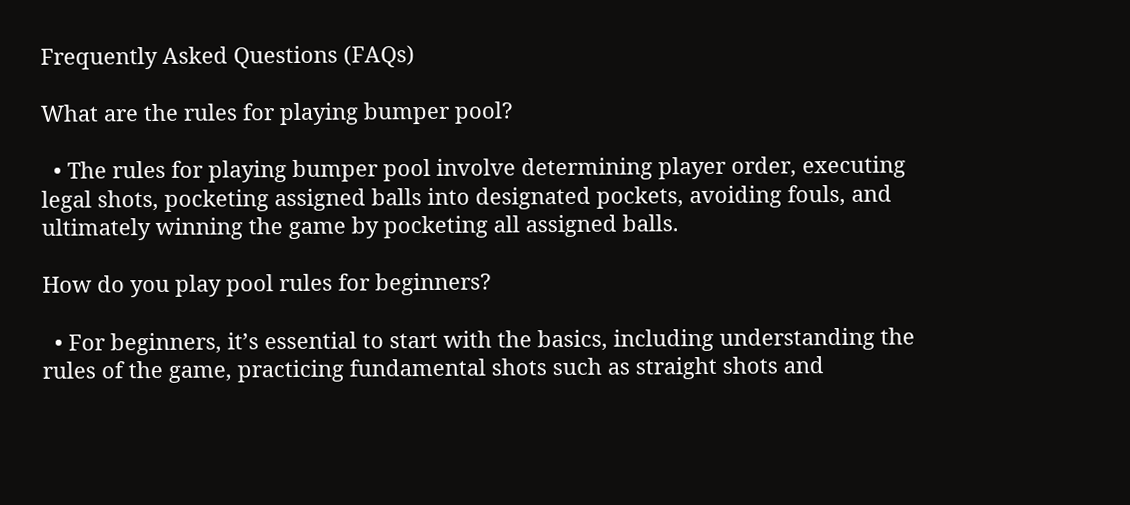Frequently Asked Questions (FAQs)

What are the rules for playing bumper pool?

  • The rules for playing bumper pool involve determining player order, executing legal shots, pocketing assigned balls into designated pockets, avoiding fouls, and ultimately winning the game by pocketing all assigned balls.

How do you play pool rules for beginners?

  • For beginners, it’s essential to start with the basics, including understanding the rules of the game, practicing fundamental shots such as straight shots and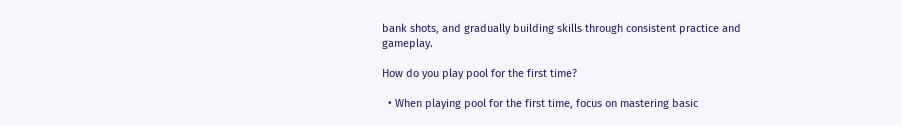bank shots, and gradually building skills through consistent practice and gameplay.

How do you play pool for the first time?

  • When playing pool for the first time, focus on mastering basic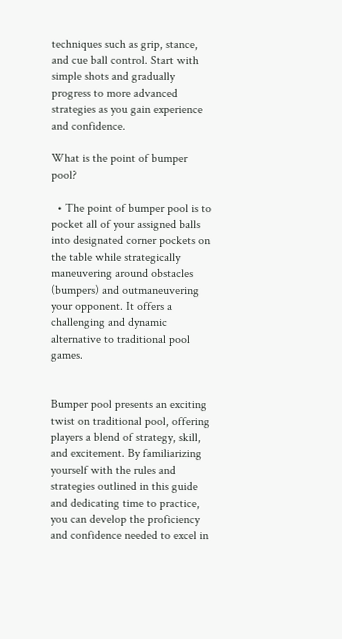techniques such as grip, stance, and cue ball control. Start with simple shots and gradually progress to more advanced strategies as you gain experience and confidence.

What is the point of bumper pool?

  • The point of bumper pool is to pocket all of your assigned balls into designated corner pockets on the table while strategically maneuvering around obstacles (bumpers) and outmaneuvering your opponent. It offers a challenging and dynamic alternative to traditional pool games.


Bumper pool presents an exciting twist on traditional pool, offering players a blend of strategy, skill, and excitement. By familiarizing yourself with the rules and strategies outlined in this guide and dedicating time to practice, you can develop the proficiency and confidence needed to excel in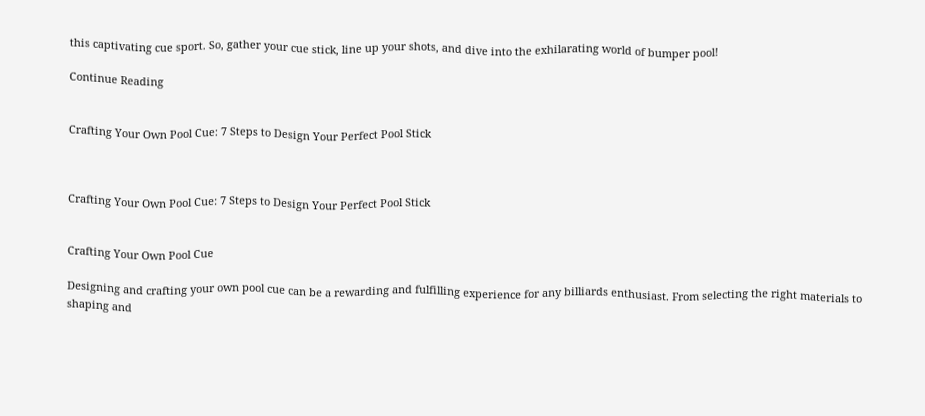this captivating cue sport. So, gather your cue stick, line up your shots, and dive into the exhilarating world of bumper pool!

Continue Reading


Crafting Your Own Pool Cue: 7 Steps to Design Your Perfect Pool Stick



Crafting Your Own Pool Cue: 7 Steps to Design Your Perfect Pool Stick


Crafting Your Own Pool Cue

Designing and crafting your own pool cue can be a rewarding and fulfilling experience for any billiards enthusiast. From selecting the right materials to shaping and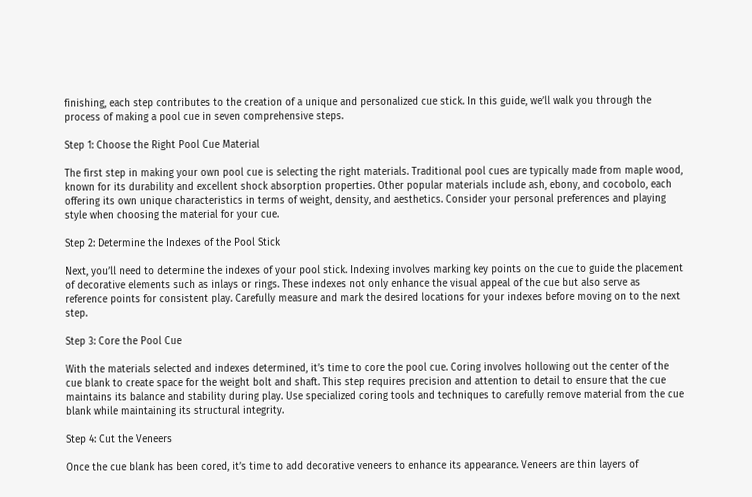finishing, each step contributes to the creation of a unique and personalized cue stick. In this guide, we’ll walk you through the process of making a pool cue in seven comprehensive steps.

Step 1: Choose the Right Pool Cue Material

The first step in making your own pool cue is selecting the right materials. Traditional pool cues are typically made from maple wood, known for its durability and excellent shock absorption properties. Other popular materials include ash, ebony, and cocobolo, each offering its own unique characteristics in terms of weight, density, and aesthetics. Consider your personal preferences and playing style when choosing the material for your cue.

Step 2: Determine the Indexes of the Pool Stick

Next, you’ll need to determine the indexes of your pool stick. Indexing involves marking key points on the cue to guide the placement of decorative elements such as inlays or rings. These indexes not only enhance the visual appeal of the cue but also serve as reference points for consistent play. Carefully measure and mark the desired locations for your indexes before moving on to the next step.

Step 3: Core the Pool Cue

With the materials selected and indexes determined, it’s time to core the pool cue. Coring involves hollowing out the center of the cue blank to create space for the weight bolt and shaft. This step requires precision and attention to detail to ensure that the cue maintains its balance and stability during play. Use specialized coring tools and techniques to carefully remove material from the cue blank while maintaining its structural integrity.

Step 4: Cut the Veneers

Once the cue blank has been cored, it’s time to add decorative veneers to enhance its appearance. Veneers are thin layers of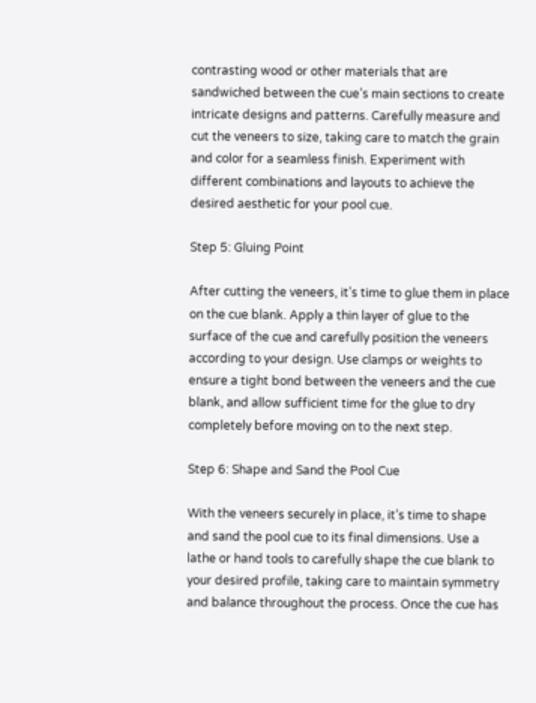contrasting wood or other materials that are sandwiched between the cue’s main sections to create intricate designs and patterns. Carefully measure and cut the veneers to size, taking care to match the grain and color for a seamless finish. Experiment with different combinations and layouts to achieve the desired aesthetic for your pool cue.

Step 5: Gluing Point

After cutting the veneers, it’s time to glue them in place on the cue blank. Apply a thin layer of glue to the surface of the cue and carefully position the veneers according to your design. Use clamps or weights to ensure a tight bond between the veneers and the cue blank, and allow sufficient time for the glue to dry completely before moving on to the next step.

Step 6: Shape and Sand the Pool Cue

With the veneers securely in place, it’s time to shape and sand the pool cue to its final dimensions. Use a lathe or hand tools to carefully shape the cue blank to your desired profile, taking care to maintain symmetry and balance throughout the process. Once the cue has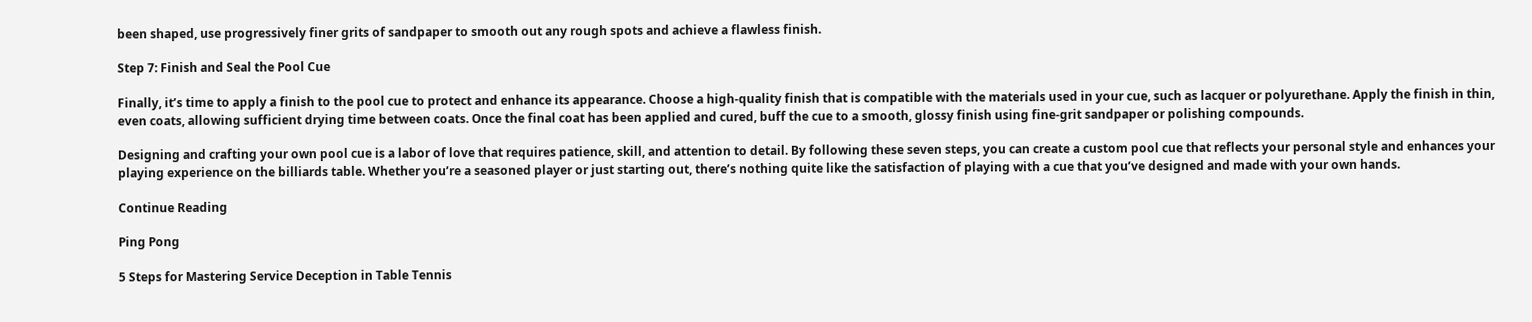been shaped, use progressively finer grits of sandpaper to smooth out any rough spots and achieve a flawless finish.

Step 7: Finish and Seal the Pool Cue

Finally, it’s time to apply a finish to the pool cue to protect and enhance its appearance. Choose a high-quality finish that is compatible with the materials used in your cue, such as lacquer or polyurethane. Apply the finish in thin, even coats, allowing sufficient drying time between coats. Once the final coat has been applied and cured, buff the cue to a smooth, glossy finish using fine-grit sandpaper or polishing compounds.

Designing and crafting your own pool cue is a labor of love that requires patience, skill, and attention to detail. By following these seven steps, you can create a custom pool cue that reflects your personal style and enhances your playing experience on the billiards table. Whether you’re a seasoned player or just starting out, there’s nothing quite like the satisfaction of playing with a cue that you’ve designed and made with your own hands.

Continue Reading

Ping Pong

5 Steps for Mastering Service Deception in Table Tennis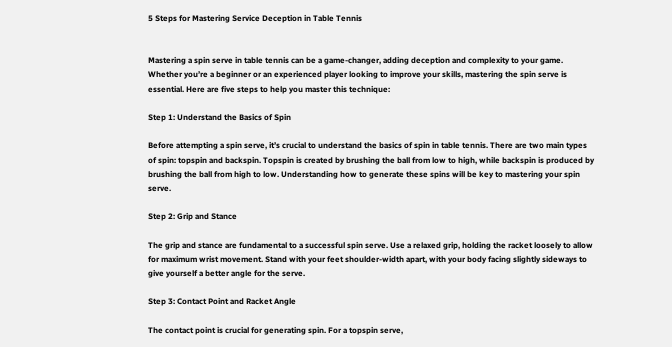5 Steps for Mastering Service Deception in Table Tennis


Mastering a spin serve in table tennis can be a game-changer, adding deception and complexity to your game. Whether you’re a beginner or an experienced player looking to improve your skills, mastering the spin serve is essential. Here are five steps to help you master this technique:

Step 1: Understand the Basics of Spin

Before attempting a spin serve, it’s crucial to understand the basics of spin in table tennis. There are two main types of spin: topspin and backspin. Topspin is created by brushing the ball from low to high, while backspin is produced by brushing the ball from high to low. Understanding how to generate these spins will be key to mastering your spin serve.

Step 2: Grip and Stance

The grip and stance are fundamental to a successful spin serve. Use a relaxed grip, holding the racket loosely to allow for maximum wrist movement. Stand with your feet shoulder-width apart, with your body facing slightly sideways to give yourself a better angle for the serve.

Step 3: Contact Point and Racket Angle

The contact point is crucial for generating spin. For a topspin serve,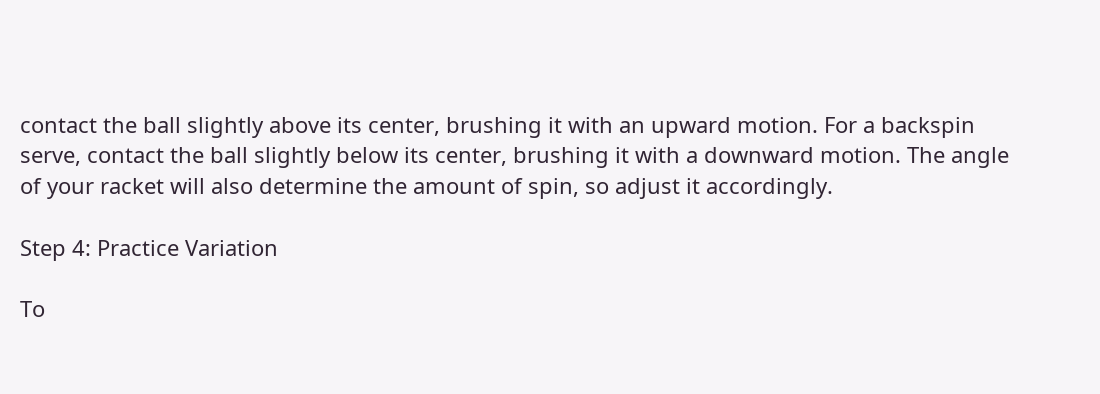contact the ball slightly above its center, brushing it with an upward motion. For a backspin serve, contact the ball slightly below its center, brushing it with a downward motion. The angle of your racket will also determine the amount of spin, so adjust it accordingly.

Step 4: Practice Variation

To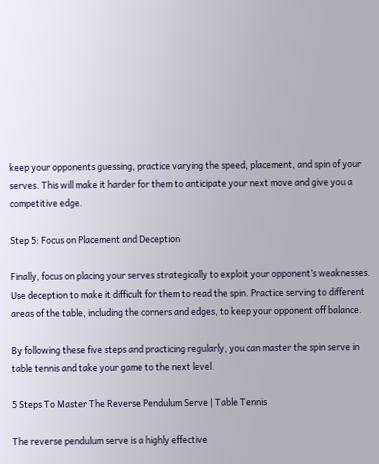keep your opponents guessing, practice varying the speed, placement, and spin of your serves. This will make it harder for them to anticipate your next move and give you a competitive edge.

Step 5: Focus on Placement and Deception

Finally, focus on placing your serves strategically to exploit your opponent’s weaknesses. Use deception to make it difficult for them to read the spin. Practice serving to different areas of the table, including the corners and edges, to keep your opponent off balance.

By following these five steps and practicing regularly, you can master the spin serve in table tennis and take your game to the next level.

5 Steps To Master The Reverse Pendulum Serve | Table Tennis

The reverse pendulum serve is a highly effective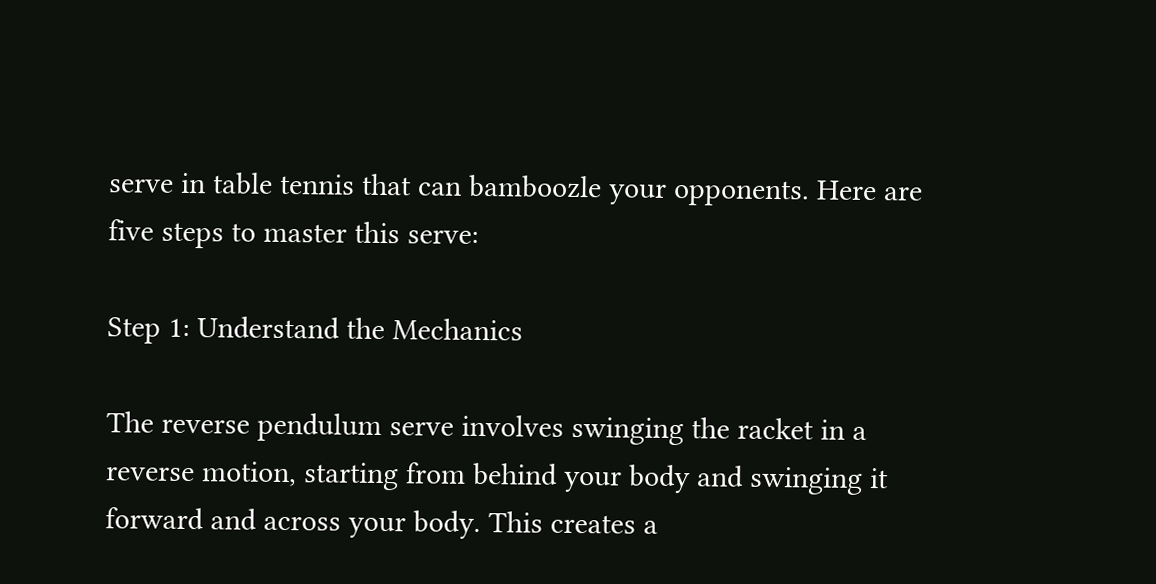serve in table tennis that can bamboozle your opponents. Here are five steps to master this serve:

Step 1: Understand the Mechanics

The reverse pendulum serve involves swinging the racket in a reverse motion, starting from behind your body and swinging it forward and across your body. This creates a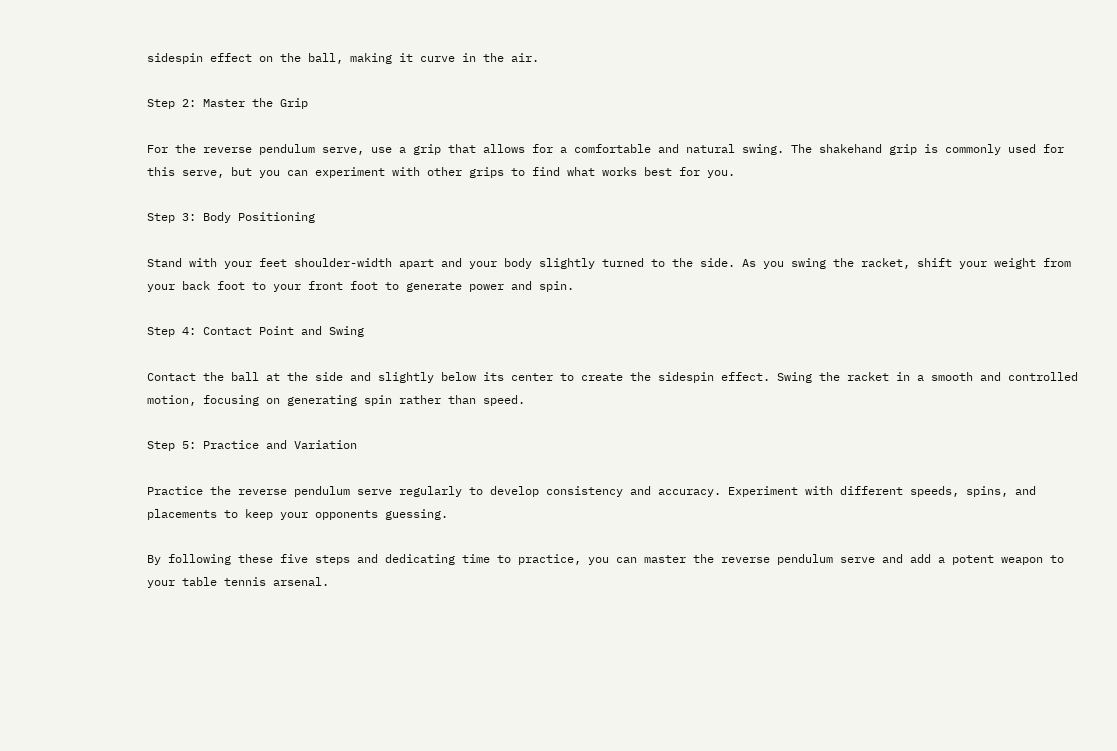sidespin effect on the ball, making it curve in the air.

Step 2: Master the Grip

For the reverse pendulum serve, use a grip that allows for a comfortable and natural swing. The shakehand grip is commonly used for this serve, but you can experiment with other grips to find what works best for you.

Step 3: Body Positioning

Stand with your feet shoulder-width apart and your body slightly turned to the side. As you swing the racket, shift your weight from your back foot to your front foot to generate power and spin.

Step 4: Contact Point and Swing

Contact the ball at the side and slightly below its center to create the sidespin effect. Swing the racket in a smooth and controlled motion, focusing on generating spin rather than speed.

Step 5: Practice and Variation

Practice the reverse pendulum serve regularly to develop consistency and accuracy. Experiment with different speeds, spins, and placements to keep your opponents guessing.

By following these five steps and dedicating time to practice, you can master the reverse pendulum serve and add a potent weapon to your table tennis arsenal.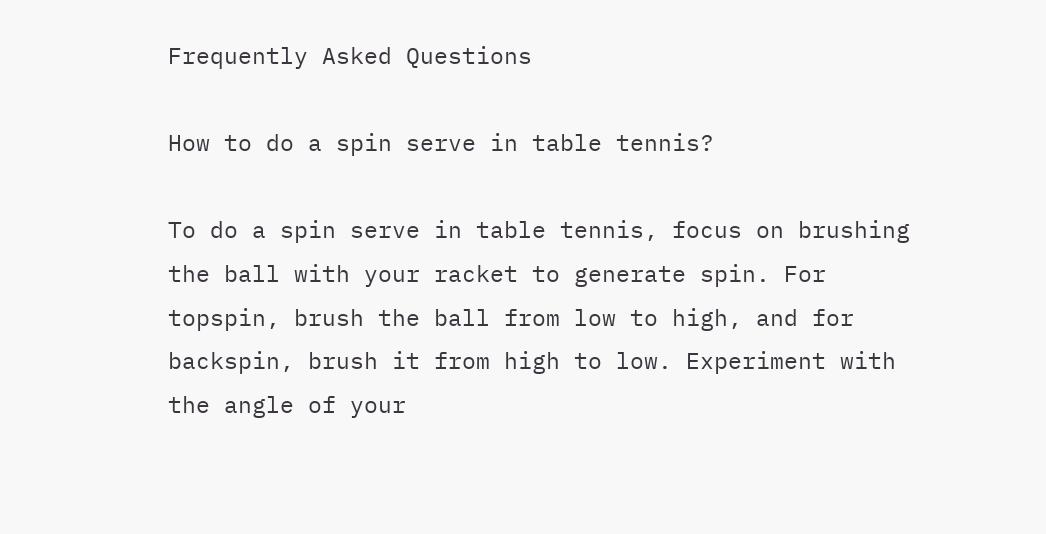Frequently Asked Questions

How to do a spin serve in table tennis?

To do a spin serve in table tennis, focus on brushing the ball with your racket to generate spin. For topspin, brush the ball from low to high, and for backspin, brush it from high to low. Experiment with the angle of your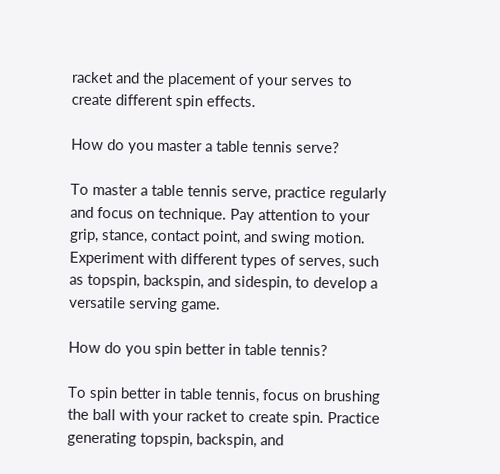racket and the placement of your serves to create different spin effects.

How do you master a table tennis serve?

To master a table tennis serve, practice regularly and focus on technique. Pay attention to your grip, stance, contact point, and swing motion. Experiment with different types of serves, such as topspin, backspin, and sidespin, to develop a versatile serving game.

How do you spin better in table tennis?

To spin better in table tennis, focus on brushing the ball with your racket to create spin. Practice generating topspin, backspin, and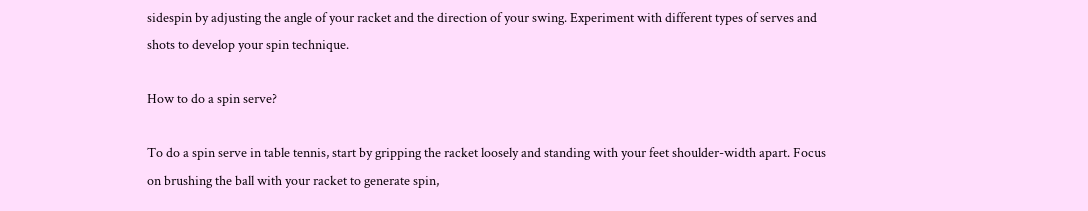sidespin by adjusting the angle of your racket and the direction of your swing. Experiment with different types of serves and shots to develop your spin technique.

How to do a spin serve?

To do a spin serve in table tennis, start by gripping the racket loosely and standing with your feet shoulder-width apart. Focus on brushing the ball with your racket to generate spin,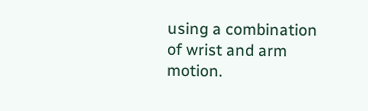using a combination of wrist and arm motion.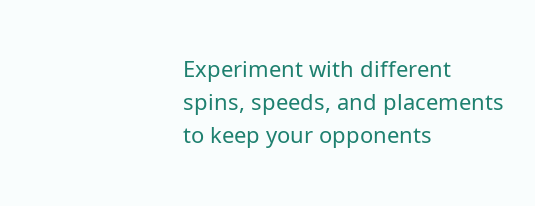Experiment with different spins, speeds, and placements to keep your opponents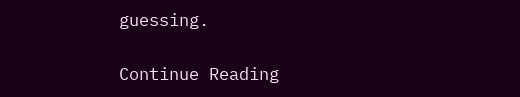guessing.

Continue Reading